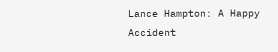Lance Hampton: A Happy Accident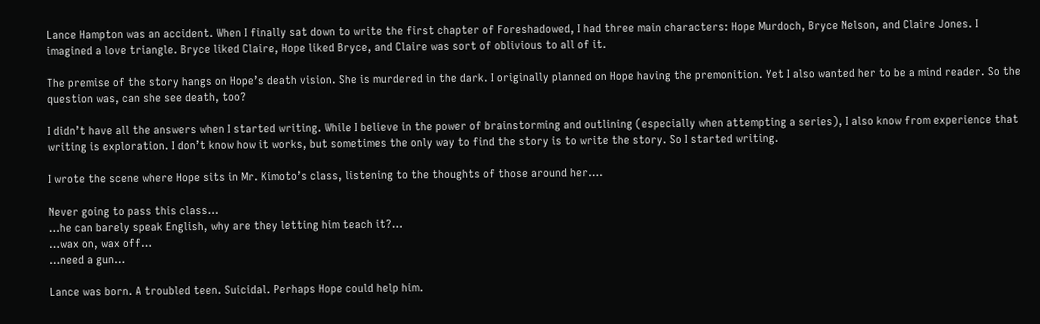Lance Hampton was an accident. When I finally sat down to write the first chapter of Foreshadowed, I had three main characters: Hope Murdoch, Bryce Nelson, and Claire Jones. I imagined a love triangle. Bryce liked Claire, Hope liked Bryce, and Claire was sort of oblivious to all of it.

The premise of the story hangs on Hope’s death vision. She is murdered in the dark. I originally planned on Hope having the premonition. Yet I also wanted her to be a mind reader. So the question was, can she see death, too?

I didn’t have all the answers when I started writing. While I believe in the power of brainstorming and outlining (especially when attempting a series), I also know from experience that writing is exploration. I don’t know how it works, but sometimes the only way to find the story is to write the story. So I started writing.

I wrote the scene where Hope sits in Mr. Kimoto’s class, listening to the thoughts of those around her….

Never going to pass this class…
…he can barely speak English, why are they letting him teach it?…
…wax on, wax off…
…need a gun…

Lance was born. A troubled teen. Suicidal. Perhaps Hope could help him.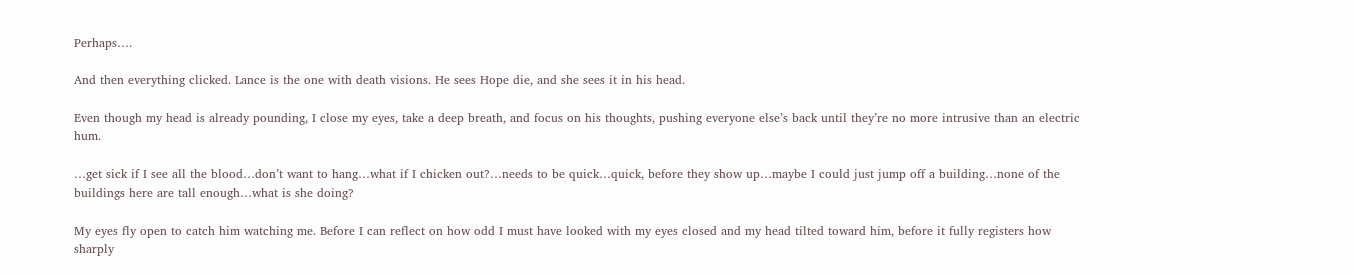Perhaps….

And then everything clicked. Lance is the one with death visions. He sees Hope die, and she sees it in his head.

Even though my head is already pounding, I close my eyes, take a deep breath, and focus on his thoughts, pushing everyone else’s back until they’re no more intrusive than an electric hum.

…get sick if I see all the blood…don’t want to hang…what if I chicken out?…needs to be quick…quick, before they show up…maybe I could just jump off a building…none of the buildings here are tall enough…what is she doing?

My eyes fly open to catch him watching me. Before I can reflect on how odd I must have looked with my eyes closed and my head tilted toward him, before it fully registers how sharply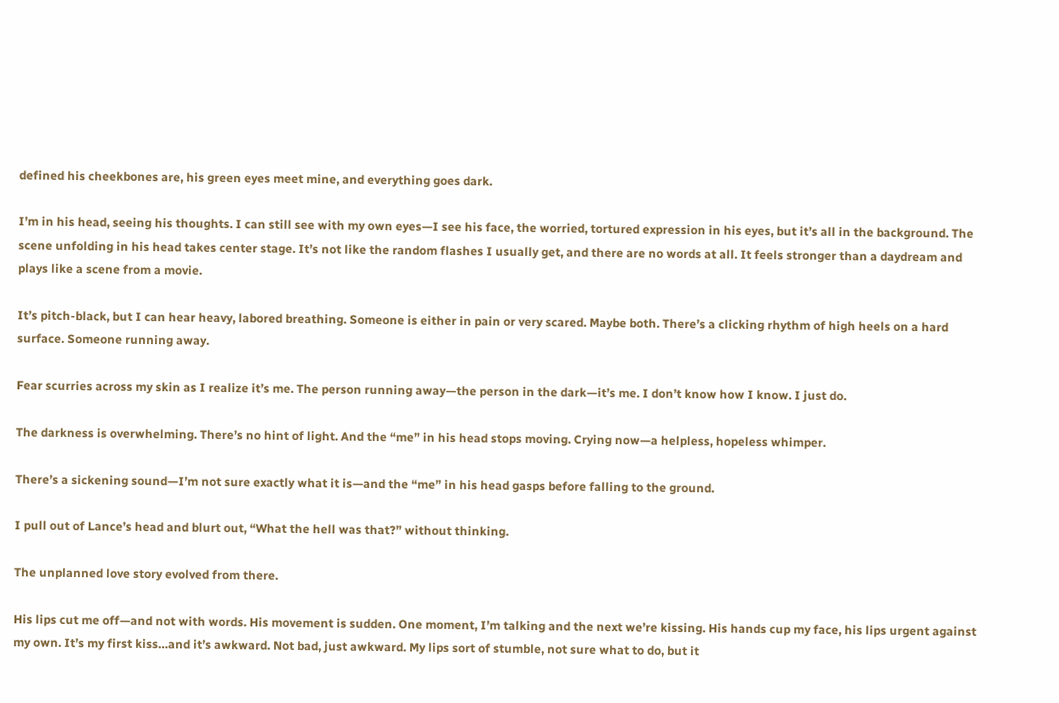defined his cheekbones are, his green eyes meet mine, and everything goes dark.

I’m in his head, seeing his thoughts. I can still see with my own eyes—I see his face, the worried, tortured expression in his eyes, but it’s all in the background. The scene unfolding in his head takes center stage. It’s not like the random flashes I usually get, and there are no words at all. It feels stronger than a daydream and plays like a scene from a movie.

It’s pitch-black, but I can hear heavy, labored breathing. Someone is either in pain or very scared. Maybe both. There’s a clicking rhythm of high heels on a hard surface. Someone running away.

Fear scurries across my skin as I realize it’s me. The person running away—the person in the dark—it’s me. I don’t know how I know. I just do.

The darkness is overwhelming. There’s no hint of light. And the “me” in his head stops moving. Crying now—a helpless, hopeless whimper.

There’s a sickening sound—I’m not sure exactly what it is—and the “me” in his head gasps before falling to the ground.

I pull out of Lance’s head and blurt out, “What the hell was that?” without thinking.

The unplanned love story evolved from there.

His lips cut me off—and not with words. His movement is sudden. One moment, I’m talking and the next we’re kissing. His hands cup my face, his lips urgent against my own. It’s my first kiss…and it’s awkward. Not bad, just awkward. My lips sort of stumble, not sure what to do, but it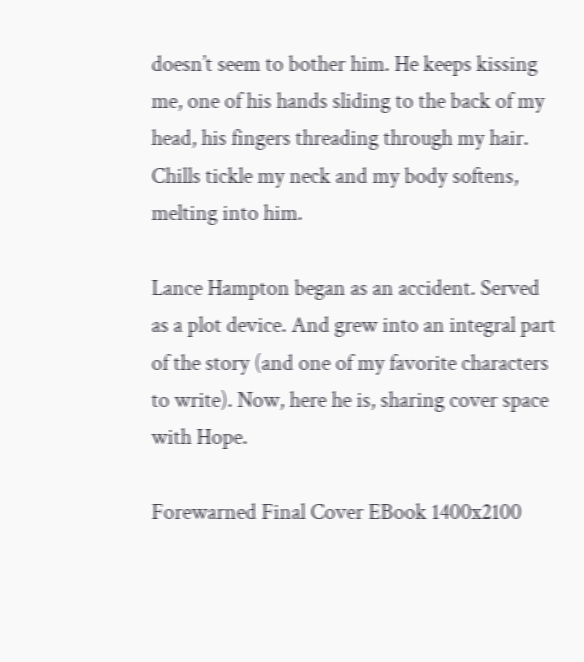doesn’t seem to bother him. He keeps kissing me, one of his hands sliding to the back of my head, his fingers threading through my hair. Chills tickle my neck and my body softens, melting into him.

Lance Hampton began as an accident. Served as a plot device. And grew into an integral part of the story (and one of my favorite characters to write). Now, here he is, sharing cover space with Hope.

Forewarned Final Cover EBook 1400x2100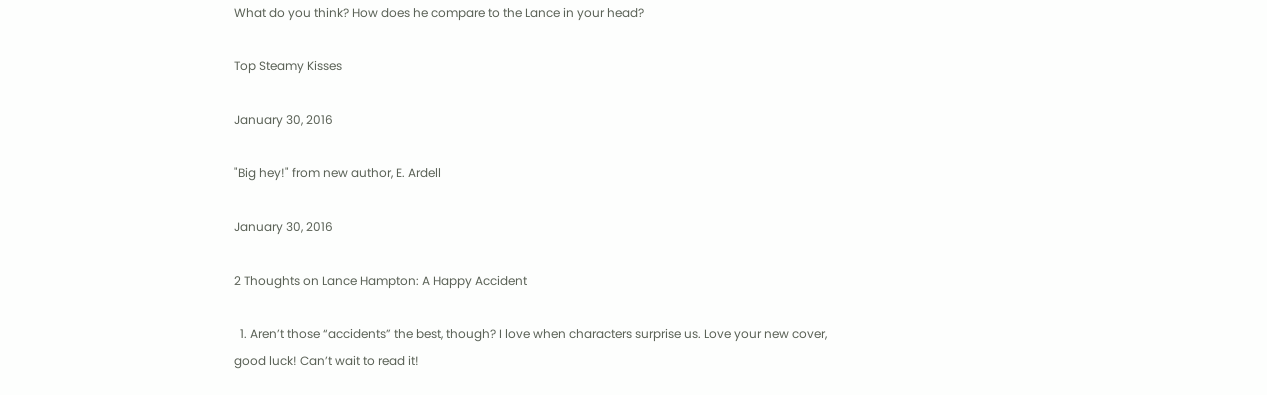What do you think? How does he compare to the Lance in your head?

Top Steamy Kisses

January 30, 2016

"Big hey!" from new author, E. Ardell

January 30, 2016

2 Thoughts on Lance Hampton: A Happy Accident

  1. Aren’t those “accidents” the best, though? I love when characters surprise us. Love your new cover, good luck! Can’t wait to read it!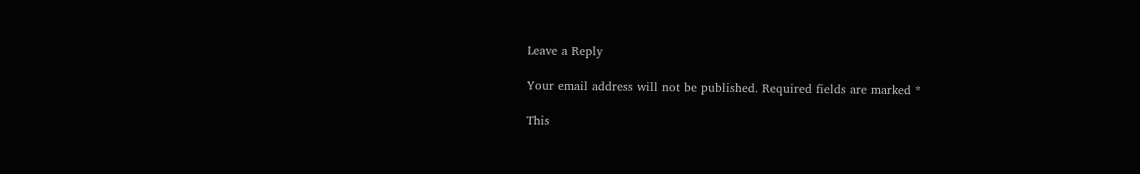Leave a Reply

Your email address will not be published. Required fields are marked *

This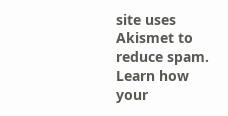site uses Akismet to reduce spam. Learn how your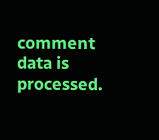comment data is processed.